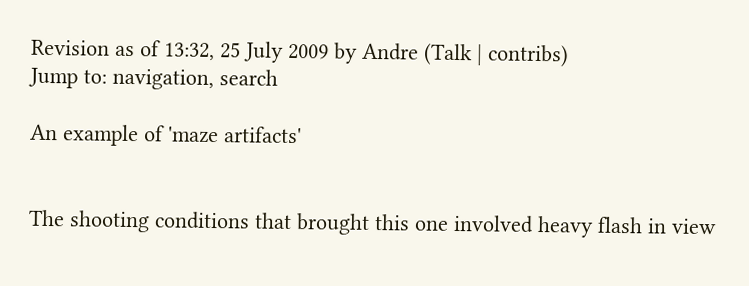Revision as of 13:32, 25 July 2009 by Andre (Talk | contribs)
Jump to: navigation, search

An example of 'maze artifacts'


The shooting conditions that brought this one involved heavy flash in view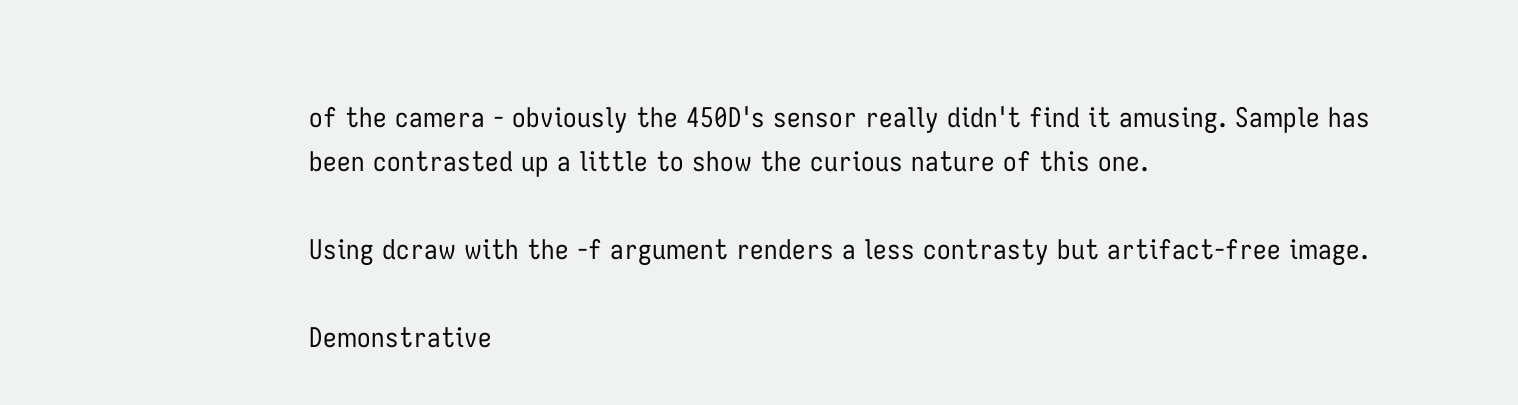of the camera - obviously the 450D's sensor really didn't find it amusing. Sample has been contrasted up a little to show the curious nature of this one.

Using dcraw with the -f argument renders a less contrasty but artifact-free image.

Demonstrative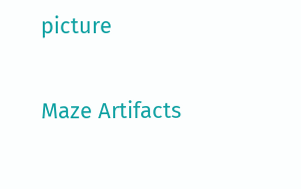picture

Maze Artifacts